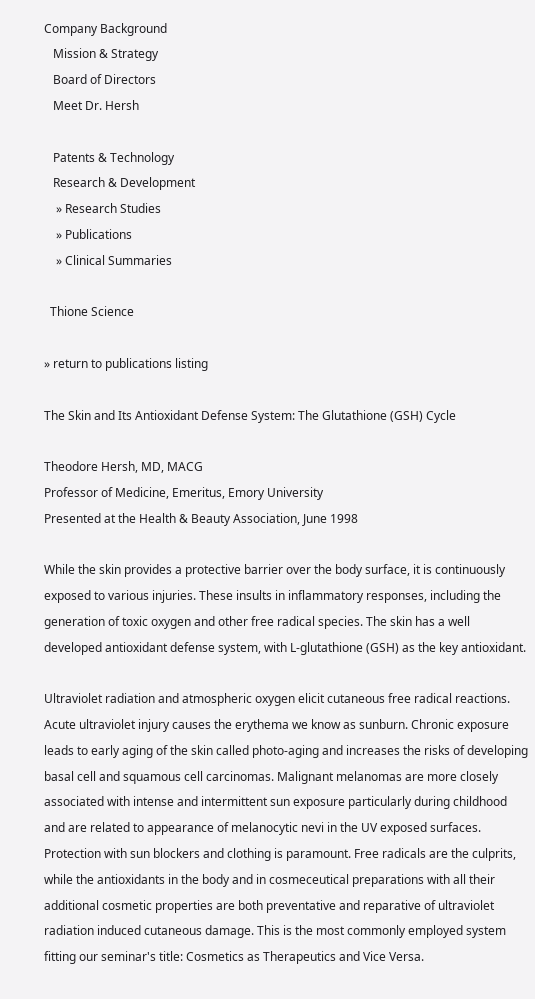Company Background
   Mission & Strategy
   Board of Directors
   Meet Dr. Hersh

   Patents & Technology
   Research & Development
    » Research Studies
    » Publications
    » Clinical Summaries

  Thione Science

» return to publications listing

The Skin and Its Antioxidant Defense System: The Glutathione (GSH) Cycle

Theodore Hersh, MD, MACG
Professor of Medicine, Emeritus, Emory University
Presented at the Health & Beauty Association, June 1998

While the skin provides a protective barrier over the body surface, it is continuously exposed to various injuries. These insults in inflammatory responses, including the generation of toxic oxygen and other free radical species. The skin has a well developed antioxidant defense system, with L-glutathione (GSH) as the key antioxidant.

Ultraviolet radiation and atmospheric oxygen elicit cutaneous free radical reactions. Acute ultraviolet injury causes the erythema we know as sunburn. Chronic exposure leads to early aging of the skin called photo-aging and increases the risks of developing basal cell and squamous cell carcinomas. Malignant melanomas are more closely associated with intense and intermittent sun exposure particularly during childhood and are related to appearance of melanocytic nevi in the UV exposed surfaces. Protection with sun blockers and clothing is paramount. Free radicals are the culprits, while the antioxidants in the body and in cosmeceutical preparations with all their additional cosmetic properties are both preventative and reparative of ultraviolet radiation induced cutaneous damage. This is the most commonly employed system fitting our seminar's title: Cosmetics as Therapeutics and Vice Versa.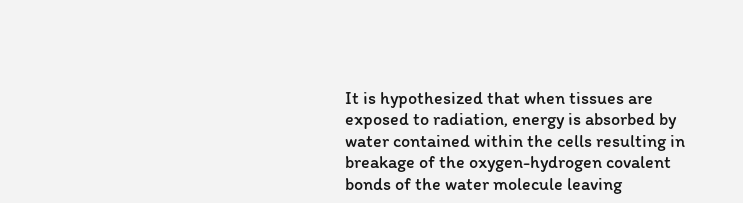It is hypothesized that when tissues are exposed to radiation, energy is absorbed by water contained within the cells resulting in breakage of the oxygen-hydrogen covalent bonds of the water molecule leaving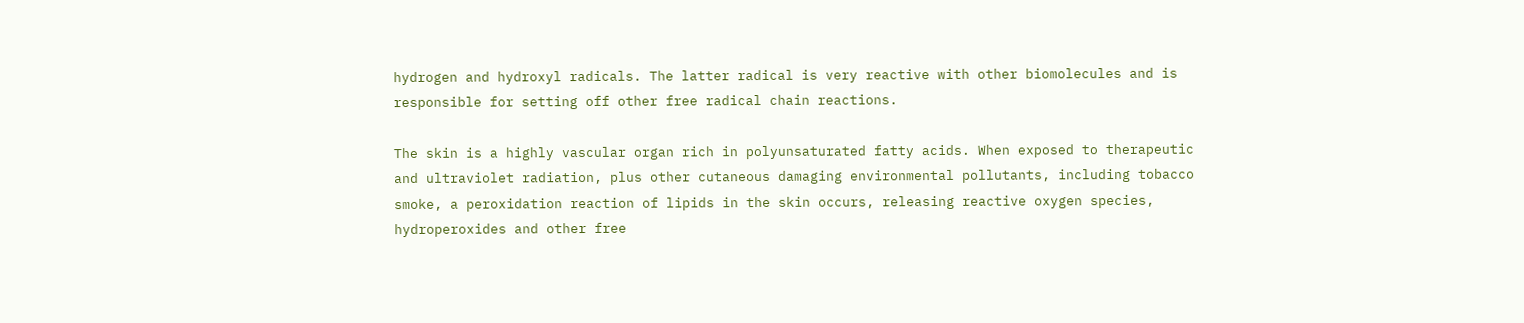hydrogen and hydroxyl radicals. The latter radical is very reactive with other biomolecules and is responsible for setting off other free radical chain reactions.

The skin is a highly vascular organ rich in polyunsaturated fatty acids. When exposed to therapeutic and ultraviolet radiation, plus other cutaneous damaging environmental pollutants, including tobacco smoke, a peroxidation reaction of lipids in the skin occurs, releasing reactive oxygen species, hydroperoxides and other free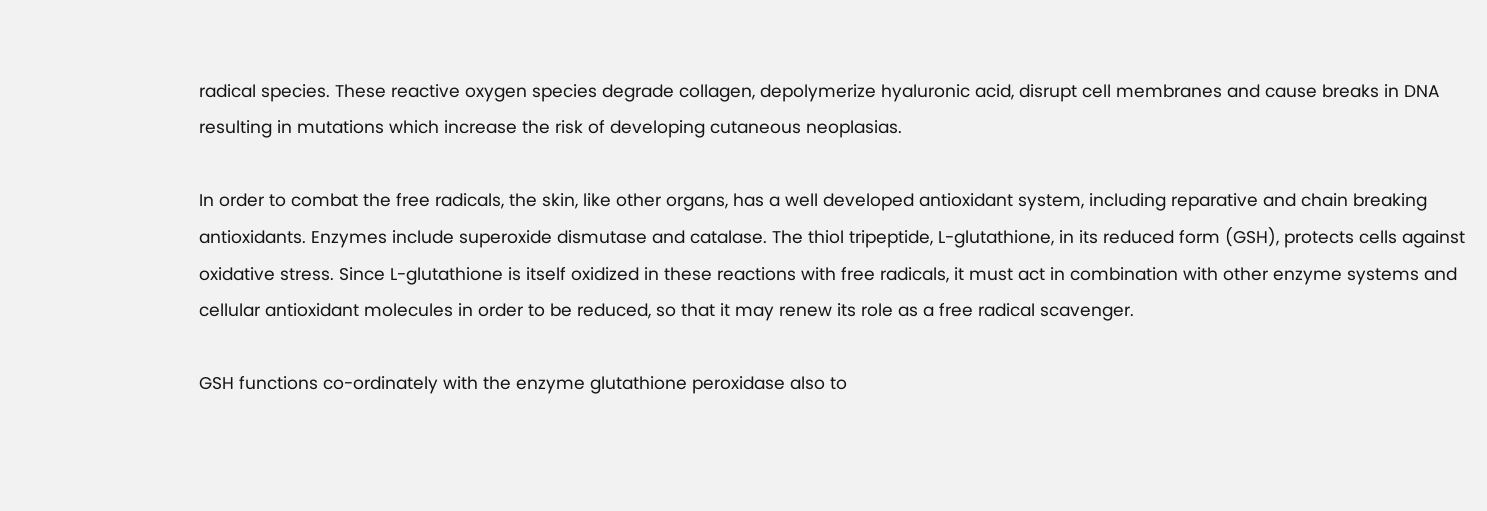radical species. These reactive oxygen species degrade collagen, depolymerize hyaluronic acid, disrupt cell membranes and cause breaks in DNA resulting in mutations which increase the risk of developing cutaneous neoplasias.

In order to combat the free radicals, the skin, like other organs, has a well developed antioxidant system, including reparative and chain breaking antioxidants. Enzymes include superoxide dismutase and catalase. The thiol tripeptide, L-glutathione, in its reduced form (GSH), protects cells against oxidative stress. Since L-glutathione is itself oxidized in these reactions with free radicals, it must act in combination with other enzyme systems and cellular antioxidant molecules in order to be reduced, so that it may renew its role as a free radical scavenger.

GSH functions co-ordinately with the enzyme glutathione peroxidase also to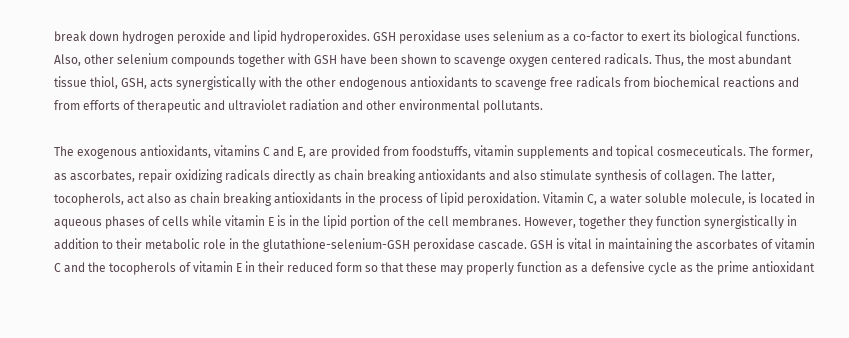break down hydrogen peroxide and lipid hydroperoxides. GSH peroxidase uses selenium as a co-factor to exert its biological functions. Also, other selenium compounds together with GSH have been shown to scavenge oxygen centered radicals. Thus, the most abundant tissue thiol, GSH, acts synergistically with the other endogenous antioxidants to scavenge free radicals from biochemical reactions and from efforts of therapeutic and ultraviolet radiation and other environmental pollutants.

The exogenous antioxidants, vitamins C and E, are provided from foodstuffs, vitamin supplements and topical cosmeceuticals. The former, as ascorbates, repair oxidizing radicals directly as chain breaking antioxidants and also stimulate synthesis of collagen. The latter, tocopherols, act also as chain breaking antioxidants in the process of lipid peroxidation. Vitamin C, a water soluble molecule, is located in aqueous phases of cells while vitamin E is in the lipid portion of the cell membranes. However, together they function synergistically in addition to their metabolic role in the glutathione-selenium-GSH peroxidase cascade. GSH is vital in maintaining the ascorbates of vitamin C and the tocopherols of vitamin E in their reduced form so that these may properly function as a defensive cycle as the prime antioxidant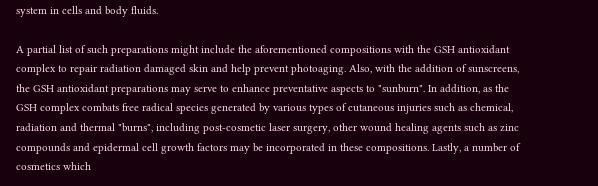system in cells and body fluids.

A partial list of such preparations might include the aforementioned compositions with the GSH antioxidant complex to repair radiation damaged skin and help prevent photoaging. Also, with the addition of sunscreens, the GSH antioxidant preparations may serve to enhance preventative aspects to "sunburn". In addition, as the GSH complex combats free radical species generated by various types of cutaneous injuries such as chemical, radiation and thermal "burns", including post-cosmetic laser surgery, other wound healing agents such as zinc compounds and epidermal cell growth factors may be incorporated in these compositions. Lastly, a number of cosmetics which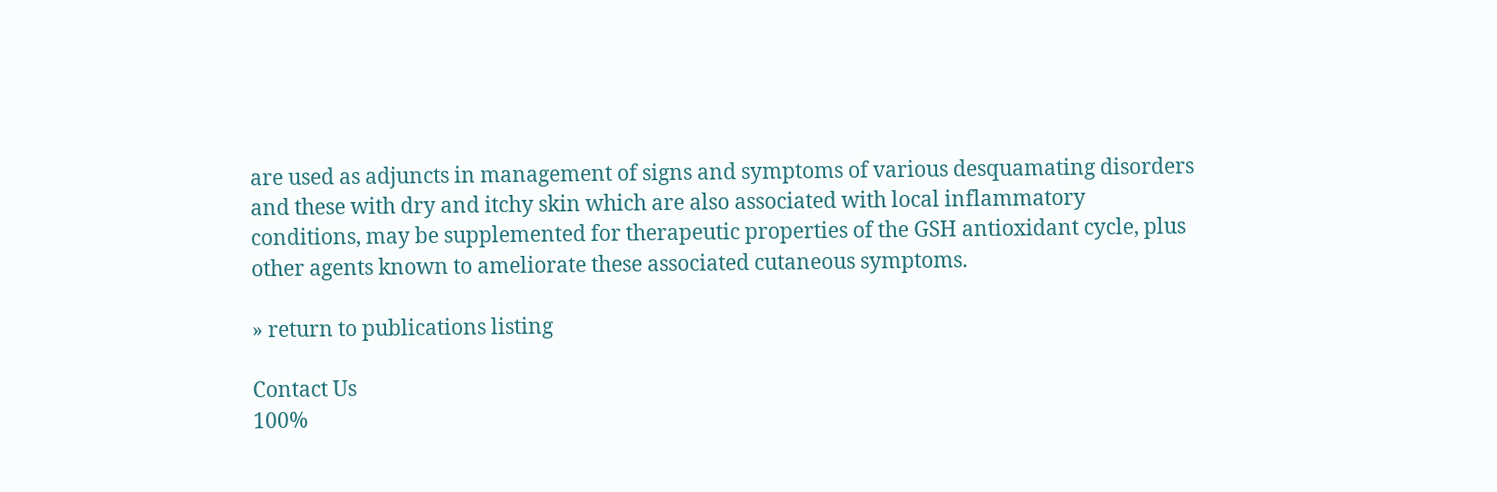are used as adjuncts in management of signs and symptoms of various desquamating disorders and these with dry and itchy skin which are also associated with local inflammatory conditions, may be supplemented for therapeutic properties of the GSH antioxidant cycle, plus other agents known to ameliorate these associated cutaneous symptoms.

» return to publications listing

Contact Us
100%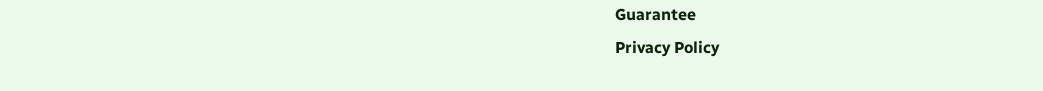Guarantee
Privacy Policy